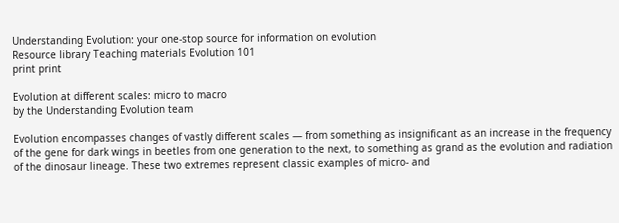Understanding Evolution: your one-stop source for information on evolution
Resource library Teaching materials Evolution 101
print print

Evolution at different scales: micro to macro
by the Understanding Evolution team

Evolution encompasses changes of vastly different scales — from something as insignificant as an increase in the frequency of the gene for dark wings in beetles from one generation to the next, to something as grand as the evolution and radiation of the dinosaur lineage. These two extremes represent classic examples of micro- and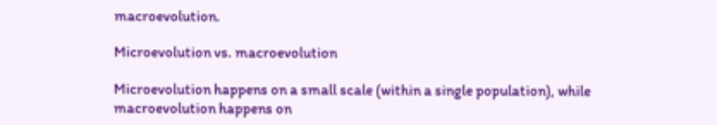macroevolution.

Microevolution vs. macroevolution

Microevolution happens on a small scale (within a single population), while macroevolution happens on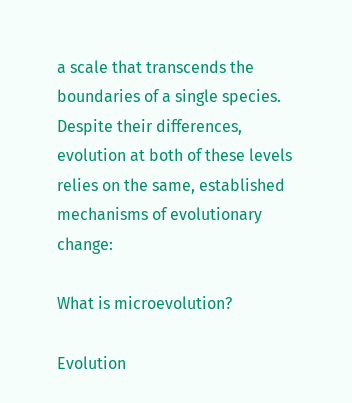a scale that transcends the boundaries of a single species. Despite their differences, evolution at both of these levels relies on the same, established mechanisms of evolutionary change:

What is microevolution?

Evolution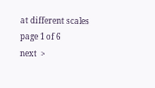at different scales
page 1 of 6
next  >